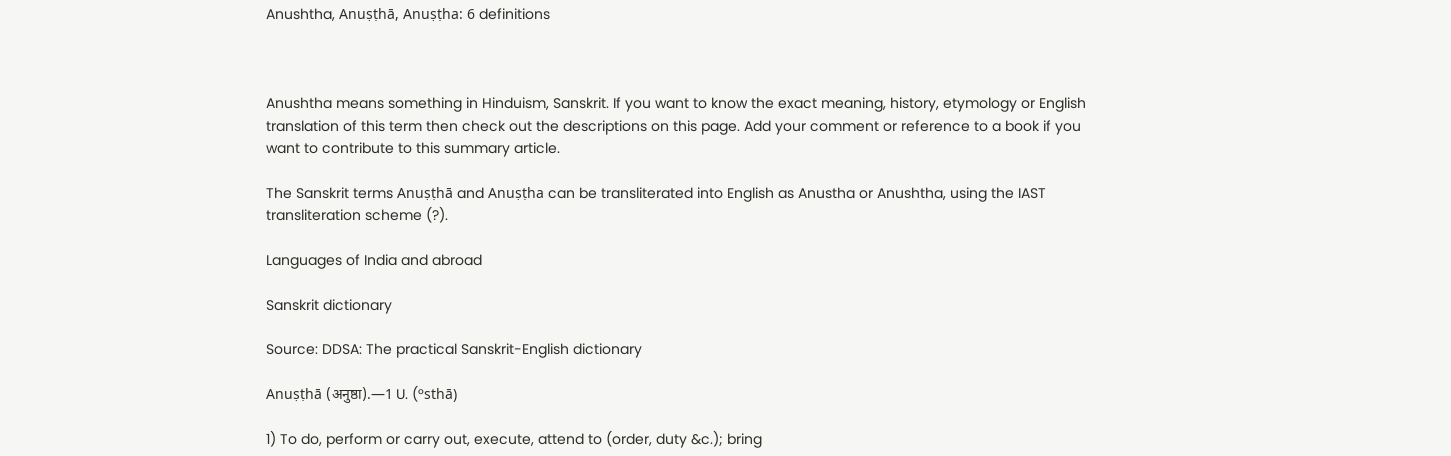Anushtha, Anuṣṭhā, Anuṣṭha: 6 definitions



Anushtha means something in Hinduism, Sanskrit. If you want to know the exact meaning, history, etymology or English translation of this term then check out the descriptions on this page. Add your comment or reference to a book if you want to contribute to this summary article.

The Sanskrit terms Anuṣṭhā and Anuṣṭha can be transliterated into English as Anustha or Anushtha, using the IAST transliteration scheme (?).

Languages of India and abroad

Sanskrit dictionary

Source: DDSA: The practical Sanskrit-English dictionary

Anuṣṭhā (अनुष्ठा).—1 U. (°sthā)

1) To do, perform or carry out, execute, attend to (order, duty &c.); bring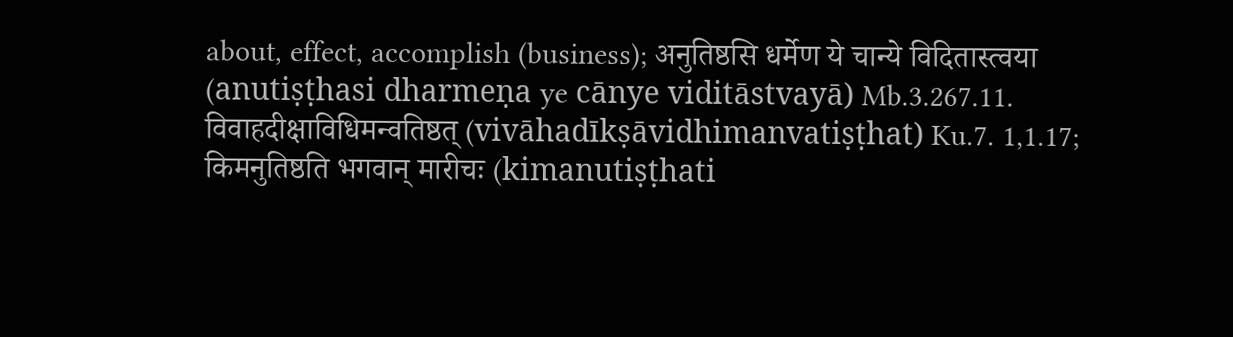about, effect, accomplish (business); अनुतिष्ठसि धर्मेण ये चान्ये विदितास्त्वया (anutiṣṭhasi dharmeṇa ye cānye viditāstvayā) Mb.3.267.11. विवाहदीक्षाविधिमन्वतिष्ठत् (vivāhadīkṣāvidhimanvatiṣṭhat) Ku.7. 1,1.17; किमनुतिष्ठति भगवान् मारीचः (kimanutiṣṭhati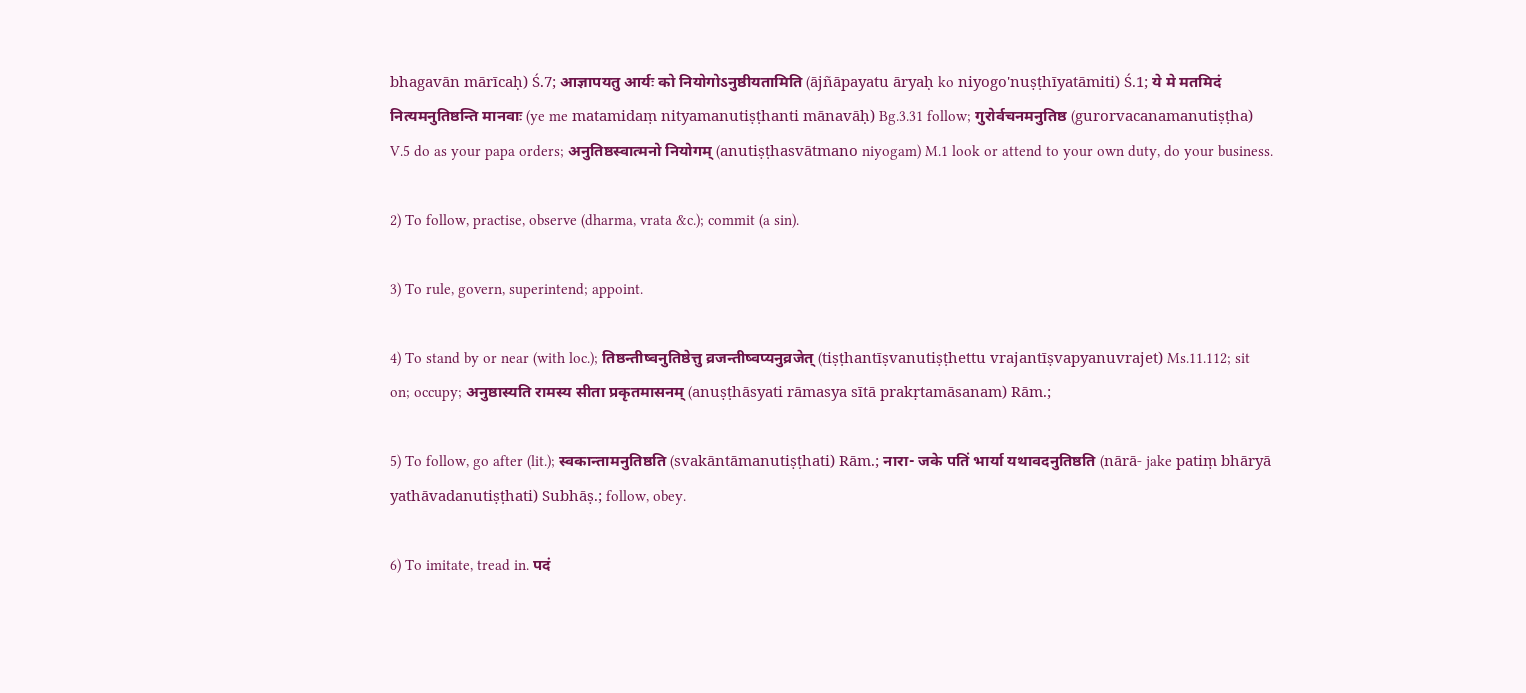bhagavān mārīcaḥ) Ś.7; आज्ञापयतु आर्यः को नियोगोऽनुष्ठीयतामिति (ājñāpayatu āryaḥ ko niyogo'nuṣṭhīyatāmiti) Ś.1; ये मे मतमिदं नित्यमनुतिष्ठन्ति मानवाः (ye me matamidaṃ nityamanutiṣṭhanti mānavāḥ) Bg.3.31 follow; गुरोर्वचनमनुतिष्ठ (gurorvacanamanutiṣṭha) V.5 do as your papa orders; अनुतिष्ठस्वात्मनो नियोगम् (anutiṣṭhasvātmano niyogam) M.1 look or attend to your own duty, do your business.

2) To follow, practise, observe (dharma, vrata &c.); commit (a sin).

3) To rule, govern, superintend; appoint.

4) To stand by or near (with loc.); तिष्ठन्तीष्वनुतिष्ठेत्तु व्रजन्तीष्वप्यनुव्रजेत् (tiṣṭhantīṣvanutiṣṭhettu vrajantīṣvapyanuvrajet) Ms.11.112; sit on; occupy; अनुष्ठास्यति रामस्य सीता प्रकृतमासनम् (anuṣṭhāsyati rāmasya sītā prakṛtamāsanam) Rām.;

5) To follow, go after (lit.); स्वकान्तामनुतिष्ठति (svakāntāmanutiṣṭhati) Rām.; नारा- जके पतिं भार्या यथावदनुतिष्ठति (nārā- jake patiṃ bhāryā yathāvadanutiṣṭhati) Subhāṣ.; follow, obey.

6) To imitate, tread in. पदं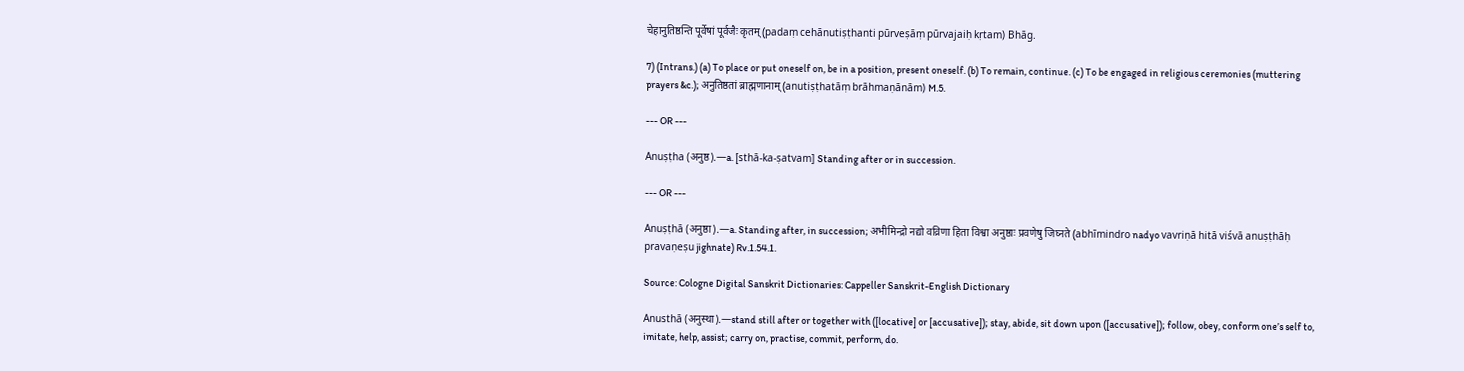चेहानुतिष्ठन्ति पूर्वेषां पूर्वजैः कृतम् (padaṃ cehānutiṣṭhanti pūrveṣāṃ pūrvajaiḥ kṛtam) Bhāg.

7) (Intrans.) (a) To place or put oneself on, be in a position, present oneself. (b) To remain, continue. (c) To be engaged in religious ceremonies (muttering prayers &c.); अनुतिष्ठतां ब्राह्मणानाम् (anutiṣṭhatāṃ brāhmaṇānām) M.5.

--- OR ---

Anuṣṭha (अनुष्ठ).—a. [sthā-ka-ṣatvam] Standing after or in succession.

--- OR ---

Anuṣṭhā (अनुष्ठा).—a. Standing after, in succession; अभीमिन्द्रो नद्यो वव्रिणा हिता विश्वा अनुष्ठाः प्रवणेषु जिघ्नते (abhīmindro nadyo vavriṇā hitā viśvā anuṣṭhāḥ pravaṇeṣu jighnate) Rv.1.54.1.

Source: Cologne Digital Sanskrit Dictionaries: Cappeller Sanskrit-English Dictionary

Anusthā (अनुस्था).—stand still after or together with ([locative] or [accusative]); stay, abide, sit down upon ([accusative]); follow, obey, conform one’s self to, imitate, help, assist; carry on, practise, commit, perform, do.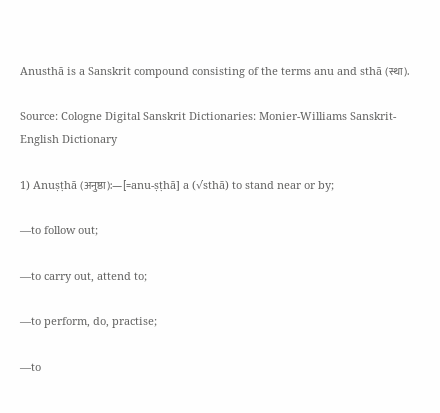Anusthā is a Sanskrit compound consisting of the terms anu and sthā (स्था).

Source: Cologne Digital Sanskrit Dictionaries: Monier-Williams Sanskrit-English Dictionary

1) Anuṣṭhā (अनुष्ठा):—[=anu-ṣṭhā] a (√sthā) to stand near or by;

—to follow out;

—to carry out, attend to;

—to perform, do, practise;

—to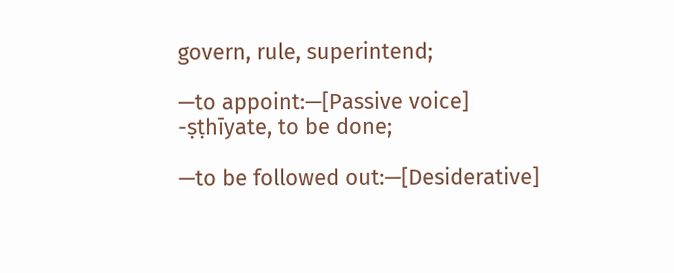govern, rule, superintend;

—to appoint:—[Passive voice] -ṣṭhīyate, to be done;

—to be followed out:—[Desiderative]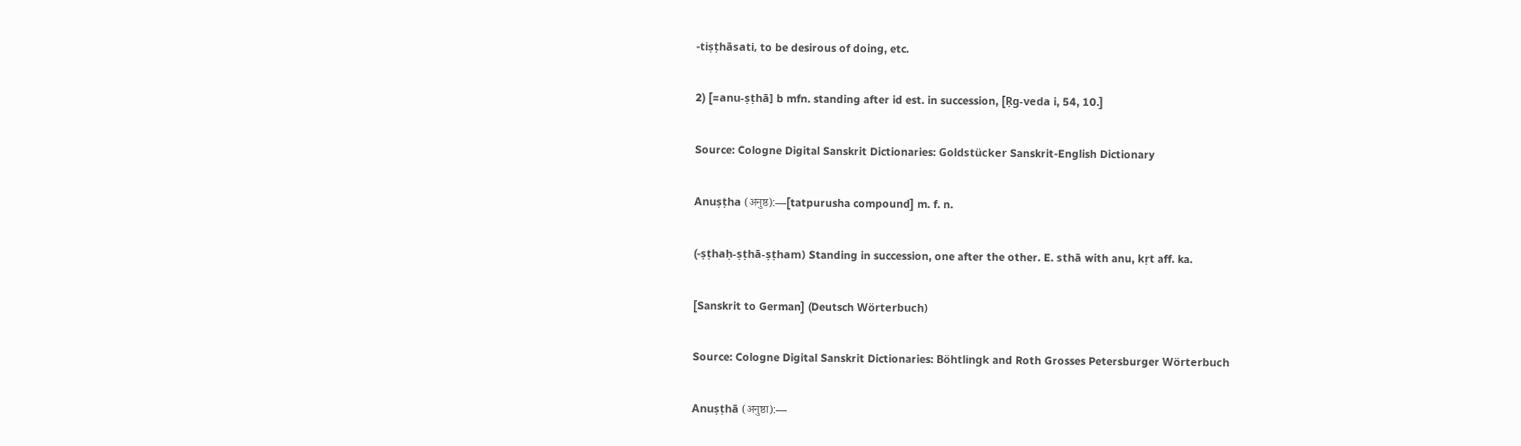-tiṣṭhāsati, to be desirous of doing, etc.

2) [=anu-ṣṭhā] b mfn. standing after id est. in succession, [Ṛg-veda i, 54, 10.]

Source: Cologne Digital Sanskrit Dictionaries: Goldstücker Sanskrit-English Dictionary

Anuṣṭha (अनुष्ठ):—[tatpurusha compound] m. f. n.

(-ṣṭhaḥ-ṣṭhā-ṣṭham) Standing in succession, one after the other. E. sthā with anu, kṛt aff. ka.

[Sanskrit to German] (Deutsch Wörterbuch)

Source: Cologne Digital Sanskrit Dictionaries: Böhtlingk and Roth Grosses Petersburger Wörterbuch

Anuṣṭhā (अनुष्ठा):—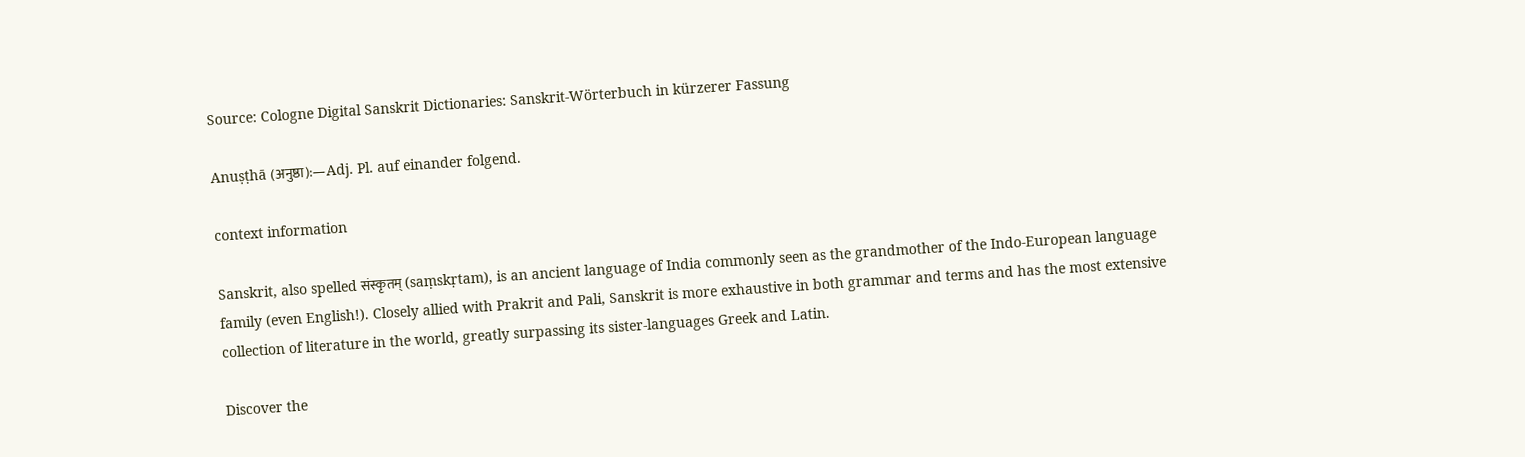Source: Cologne Digital Sanskrit Dictionaries: Sanskrit-Wörterbuch in kürzerer Fassung

Anuṣṭhā (अनुष्ठा):—Adj. Pl. auf einander folgend.

context information

Sanskrit, also spelled संस्कृतम् (saṃskṛtam), is an ancient language of India commonly seen as the grandmother of the Indo-European language family (even English!). Closely allied with Prakrit and Pali, Sanskrit is more exhaustive in both grammar and terms and has the most extensive collection of literature in the world, greatly surpassing its sister-languages Greek and Latin.

Discover the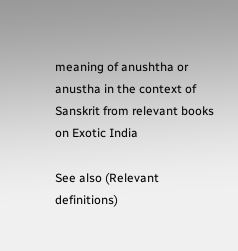meaning of anushtha or anustha in the context of Sanskrit from relevant books on Exotic India

See also (Relevant definitions)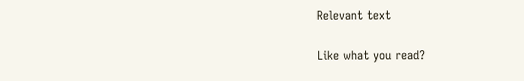Relevant text

Like what you read?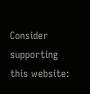Consider supporting this website: